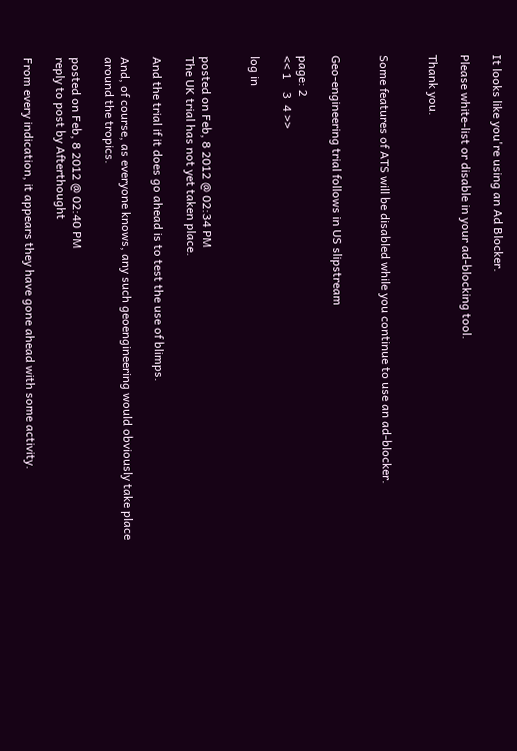It looks like you're using an Ad Blocker.

Please white-list or disable in your ad-blocking tool.

Thank you.


Some features of ATS will be disabled while you continue to use an ad-blocker.


Geo-engineering trial follows in US slipstream

page: 2
<< 1    3  4 >>

log in


posted on Feb, 8 2012 @ 02:34 PM
The UK trial has not yet taken place.

And the trial if it does go ahead is to test the use of blimps.

And, of course, as everyone knows, any such geoengineering would obviously take place around the tropics.

posted on Feb, 8 2012 @ 02:40 PM
reply to post by Afterthought

From every indication, it appears they have gone ahead with some activity.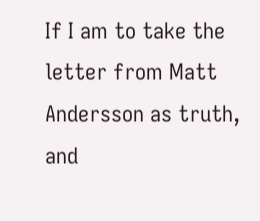If I am to take the letter from Matt Andersson as truth, and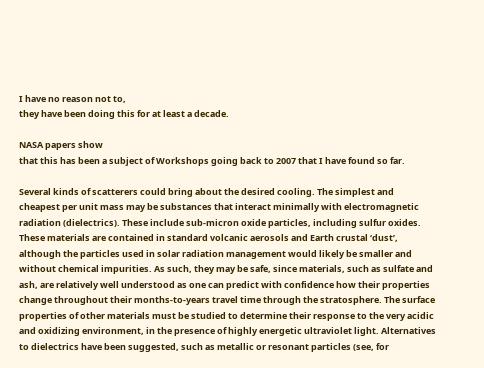I have no reason not to,
they have been doing this for at least a decade.

NASA papers show
that this has been a subject of Workshops going back to 2007 that I have found so far.

Several kinds of scatterers could bring about the desired cooling. The simplest and cheapest per unit mass may be substances that interact minimally with electromagnetic radiation (dielectrics). These include sub-micron oxide particles, including sulfur oxides. These materials are contained in standard volcanic aerosols and Earth crustal ‘dust’, although the particles used in solar radiation management would likely be smaller and without chemical impurities. As such, they may be safe, since materials, such as sulfate and ash, are relatively well understood as one can predict with confidence how their properties change throughout their months-to-years travel time through the stratosphere. The surface properties of other materials must be studied to determine their response to the very acidic and oxidizing environment, in the presence of highly energetic ultraviolet light. Alternatives to dielectrics have been suggested, such as metallic or resonant particles (see, for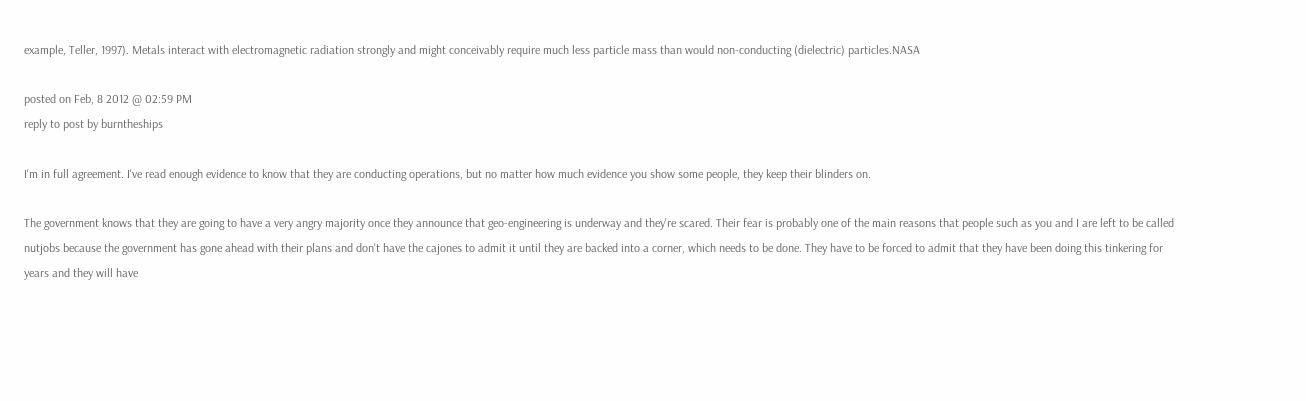example, Teller, 1997). Metals interact with electromagnetic radiation strongly and might conceivably require much less particle mass than would non-conducting (dielectric) particles.NASA

posted on Feb, 8 2012 @ 02:59 PM
reply to post by burntheships

I'm in full agreement. I've read enough evidence to know that they are conducting operations, but no matter how much evidence you show some people, they keep their blinders on.

The government knows that they are going to have a very angry majority once they announce that geo-engineering is underway and they're scared. Their fear is probably one of the main reasons that people such as you and I are left to be called nutjobs because the government has gone ahead with their plans and don't have the cajones to admit it until they are backed into a corner, which needs to be done. They have to be forced to admit that they have been doing this tinkering for years and they will have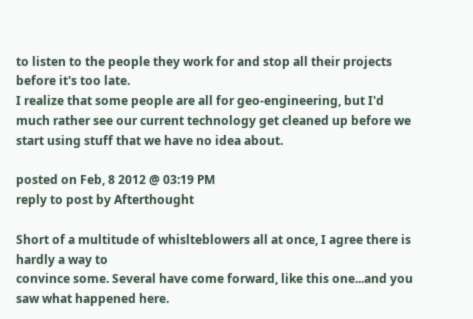to listen to the people they work for and stop all their projects before it's too late.
I realize that some people are all for geo-engineering, but I'd much rather see our current technology get cleaned up before we start using stuff that we have no idea about.

posted on Feb, 8 2012 @ 03:19 PM
reply to post by Afterthought

Short of a multitude of whislteblowers all at once, I agree there is hardly a way to
convince some. Several have come forward, like this one...and you saw what happened here.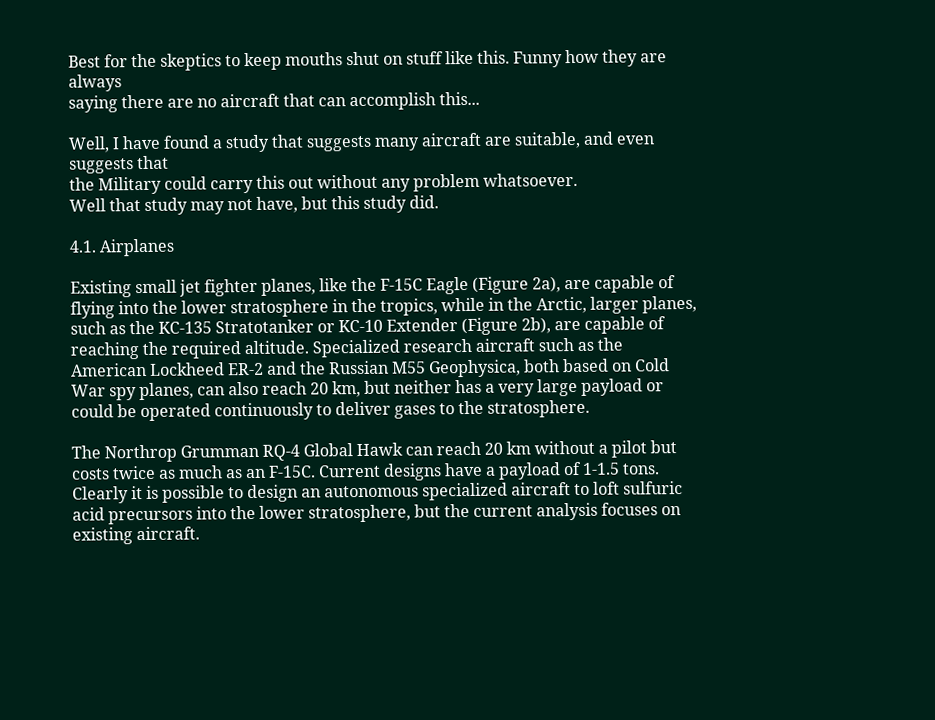Best for the skeptics to keep mouths shut on stuff like this. Funny how they are always
saying there are no aircraft that can accomplish this...

Well, I have found a study that suggests many aircraft are suitable, and even suggests that
the Military could carry this out without any problem whatsoever.
Well that study may not have, but this study did.

4.1. Airplanes

Existing small jet fighter planes, like the F-15C Eagle (Figure 2a), are capable of flying into the lower stratosphere in the tropics, while in the Arctic, larger planes, such as the KC-135 Stratotanker or KC-10 Extender (Figure 2b), are capable of reaching the required altitude. Specialized research aircraft such as the American Lockheed ER-2 and the Russian M55 Geophysica, both based on Cold War spy planes, can also reach 20 km, but neither has a very large payload or could be operated continuously to deliver gases to the stratosphere.

The Northrop Grumman RQ-4 Global Hawk can reach 20 km without a pilot but costs twice as much as an F-15C. Current designs have a payload of 1-1.5 tons. Clearly it is possible to design an autonomous specialized aircraft to loft sulfuric acid precursors into the lower stratosphere, but the current analysis focuses on existing aircraft.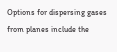Options for dispersing gases from planes include the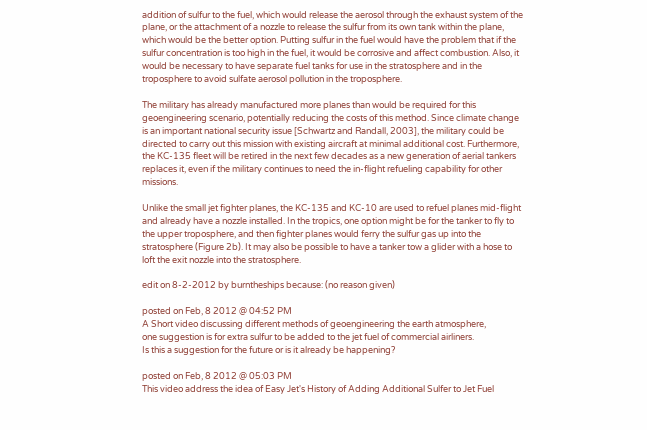addition of sulfur to the fuel, which would release the aerosol through the exhaust system of the plane, or the attachment of a nozzle to release the sulfur from its own tank within the plane, which would be the better option. Putting sulfur in the fuel would have the problem that if the sulfur concentration is too high in the fuel, it would be corrosive and affect combustion. Also, it would be necessary to have separate fuel tanks for use in the stratosphere and in the troposphere to avoid sulfate aerosol pollution in the troposphere.

The military has already manufactured more planes than would be required for this geoengineering scenario, potentially reducing the costs of this method. Since climate change is an important national security issue [Schwartz and Randall, 2003], the military could be directed to carry out this mission with existing aircraft at minimal additional cost. Furthermore, the KC-135 fleet will be retired in the next few decades as a new generation of aerial tankers replaces it, even if the military continues to need the in-flight refueling capability for other missions.

Unlike the small jet fighter planes, the KC-135 and KC-10 are used to refuel planes mid-flight and already have a nozzle installed. In the tropics, one option might be for the tanker to fly to the upper troposphere, and then fighter planes would ferry the sulfur gas up into the stratosphere (Figure 2b). It may also be possible to have a tanker tow a glider with a hose to loft the exit nozzle into the stratosphere.

edit on 8-2-2012 by burntheships because: (no reason given)

posted on Feb, 8 2012 @ 04:52 PM
A Short video discussing different methods of geoengineering the earth atmosphere,
one suggestion is for extra sulfur to be added to the jet fuel of commercial airliners.
Is this a suggestion for the future or is it already be happening?

posted on Feb, 8 2012 @ 05:03 PM
This video address the idea of Easy Jet's History of Adding Additional Sulfer to Jet Fuel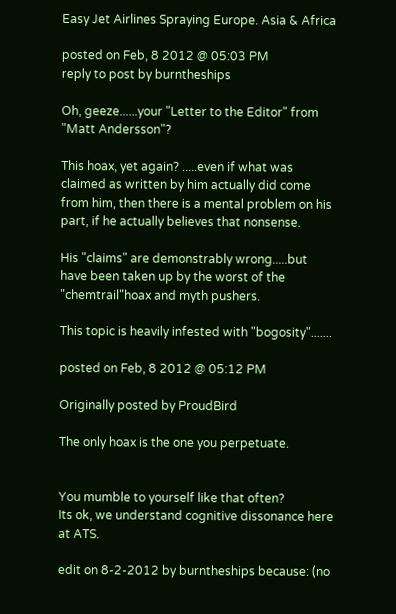Easy Jet Airlines Spraying Europe. Asia & Africa

posted on Feb, 8 2012 @ 05:03 PM
reply to post by burntheships

Oh, geeze......your "Letter to the Editor" from "Matt Andersson"?

This hoax, yet again? .....even if what was claimed as written by him actually did come from him, then there is a mental problem on his part, if he actually believes that nonsense.

His "claims" are demonstrably wrong.....but have been taken up by the worst of the "chemtrail"hoax and myth pushers.

This topic is heavily infested with "bogosity".......

posted on Feb, 8 2012 @ 05:12 PM

Originally posted by ProudBird

The only hoax is the one you perpetuate.


You mumble to yourself like that often?
Its ok, we understand cognitive dissonance here at ATS.

edit on 8-2-2012 by burntheships because: (no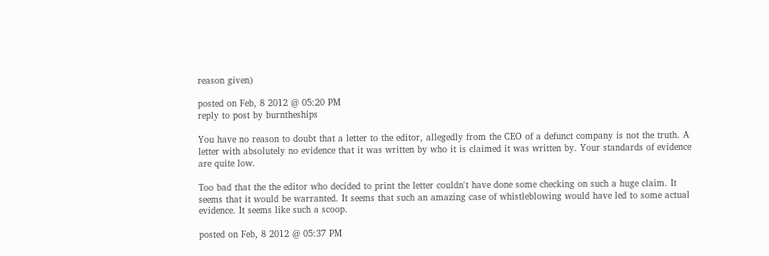reason given)

posted on Feb, 8 2012 @ 05:20 PM
reply to post by burntheships

You have no reason to doubt that a letter to the editor, allegedly from the CEO of a defunct company is not the truth. A letter with absolutely no evidence that it was written by who it is claimed it was written by. Your standards of evidence are quite low.

Too bad that the the editor who decided to print the letter couldn't have done some checking on such a huge claim. It seems that it would be warranted. It seems that such an amazing case of whistleblowing would have led to some actual evidence. It seems like such a scoop.

posted on Feb, 8 2012 @ 05:37 PM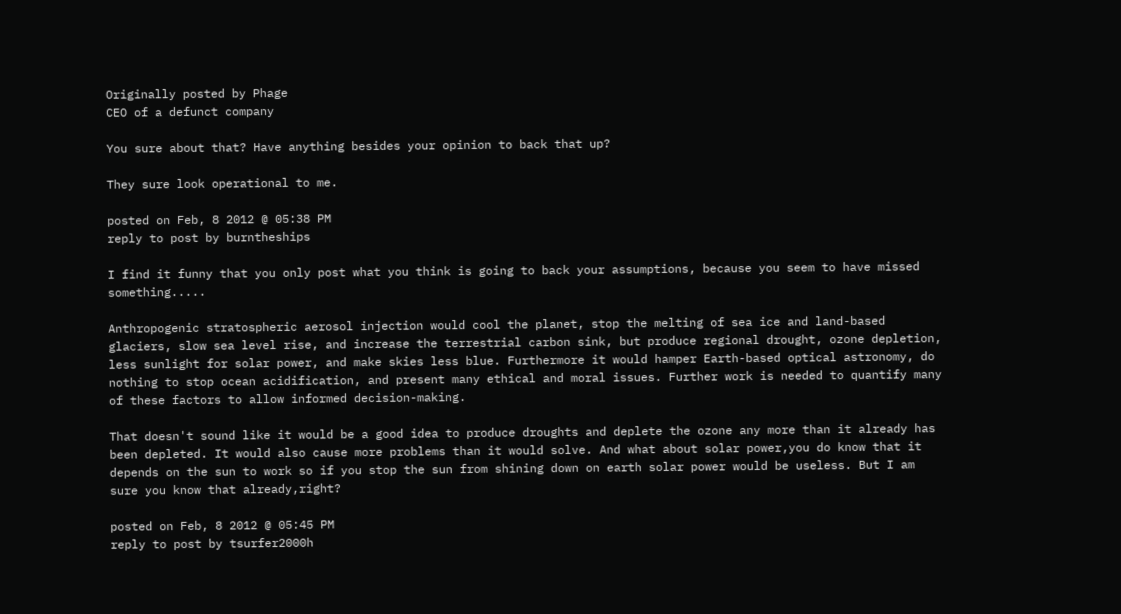Originally posted by Phage
CEO of a defunct company

You sure about that? Have anything besides your opinion to back that up?

They sure look operational to me.

posted on Feb, 8 2012 @ 05:38 PM
reply to post by burntheships

I find it funny that you only post what you think is going to back your assumptions, because you seem to have missed something.....

Anthropogenic stratospheric aerosol injection would cool the planet, stop the melting of sea ice and land-based glaciers, slow sea level rise, and increase the terrestrial carbon sink, but produce regional drought, ozone depletion, less sunlight for solar power, and make skies less blue. Furthermore it would hamper Earth-based optical astronomy, do nothing to stop ocean acidification, and present many ethical and moral issues. Further work is needed to quantify many of these factors to allow informed decision-making.

That doesn't sound like it would be a good idea to produce droughts and deplete the ozone any more than it already has been depleted. It would also cause more problems than it would solve. And what about solar power,you do know that it depends on the sun to work so if you stop the sun from shining down on earth solar power would be useless. But I am sure you know that already,right?

posted on Feb, 8 2012 @ 05:45 PM
reply to post by tsurfer2000h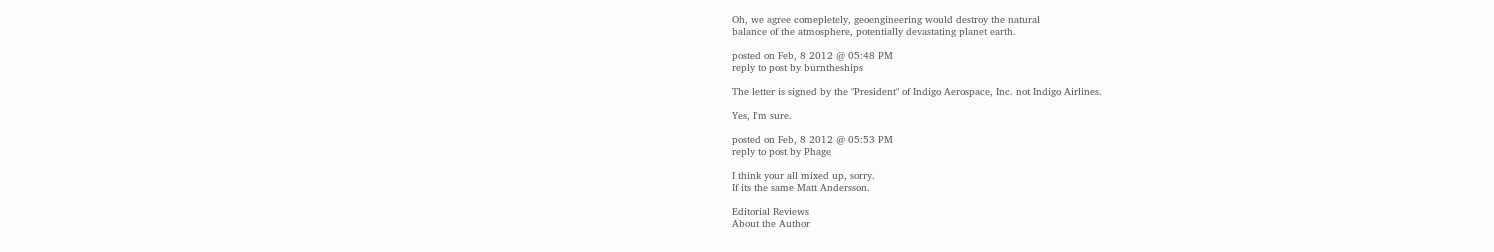Oh, we agree comepletely, geoengineering would destroy the natural
balance of the atmosphere, potentially devastating planet earth.

posted on Feb, 8 2012 @ 05:48 PM
reply to post by burntheships

The letter is signed by the "President" of Indigo Aerospace, Inc. not Indigo Airlines.

Yes, I'm sure.

posted on Feb, 8 2012 @ 05:53 PM
reply to post by Phage

I think your all mixed up, sorry.
If its the same Matt Andersson.

Editorial Reviews
About the Author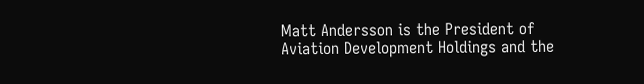Matt Andersson is the President of Aviation Development Holdings and the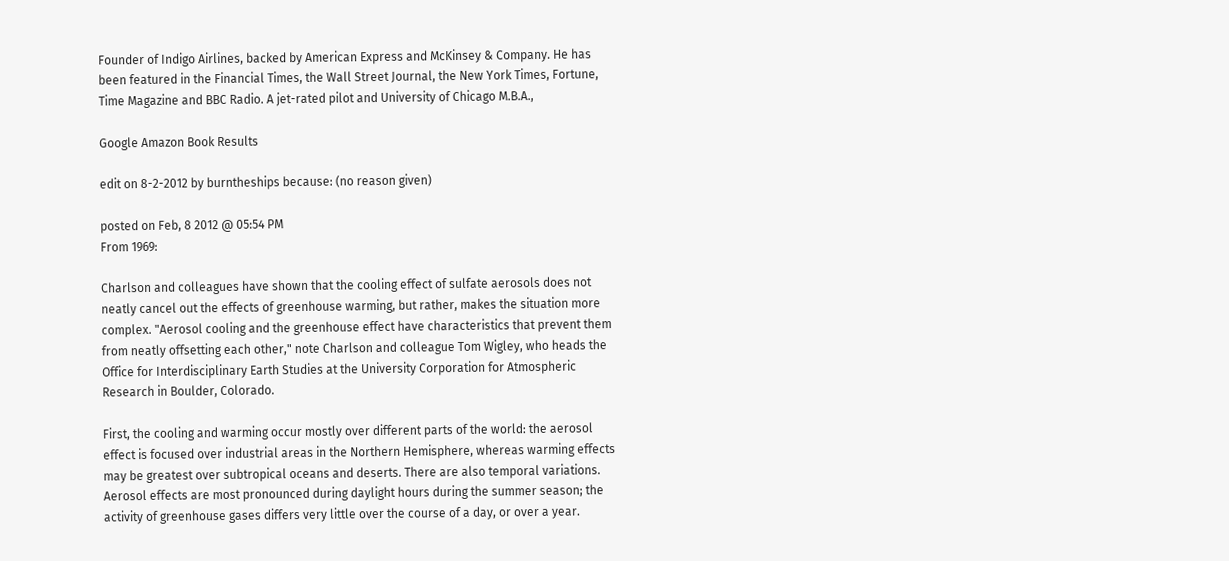Founder of Indigo Airlines, backed by American Express and McKinsey & Company. He has been featured in the Financial Times, the Wall Street Journal, the New York Times, Fortune, Time Magazine and BBC Radio. A jet-rated pilot and University of Chicago M.B.A.,

Google Amazon Book Results

edit on 8-2-2012 by burntheships because: (no reason given)

posted on Feb, 8 2012 @ 05:54 PM
From 1969:

Charlson and colleagues have shown that the cooling effect of sulfate aerosols does not neatly cancel out the effects of greenhouse warming, but rather, makes the situation more complex. "Aerosol cooling and the greenhouse effect have characteristics that prevent them from neatly offsetting each other," note Charlson and colleague Tom Wigley, who heads the Office for Interdisciplinary Earth Studies at the University Corporation for Atmospheric Research in Boulder, Colorado.

First, the cooling and warming occur mostly over different parts of the world: the aerosol effect is focused over industrial areas in the Northern Hemisphere, whereas warming effects may be greatest over subtropical oceans and deserts. There are also temporal variations. Aerosol effects are most pronounced during daylight hours during the summer season; the activity of greenhouse gases differs very little over the course of a day, or over a year.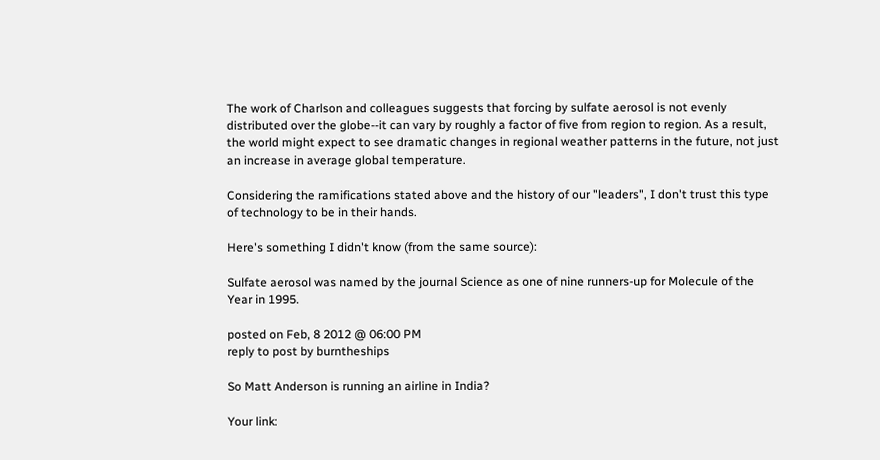The work of Charlson and colleagues suggests that forcing by sulfate aerosol is not evenly distributed over the globe--it can vary by roughly a factor of five from region to region. As a result, the world might expect to see dramatic changes in regional weather patterns in the future, not just an increase in average global temperature.

Considering the ramifications stated above and the history of our "leaders", I don't trust this type of technology to be in their hands.

Here's something I didn't know (from the same source):

Sulfate aerosol was named by the journal Science as one of nine runners-up for Molecule of the Year in 1995.

posted on Feb, 8 2012 @ 06:00 PM
reply to post by burntheships

So Matt Anderson is running an airline in India?

Your link: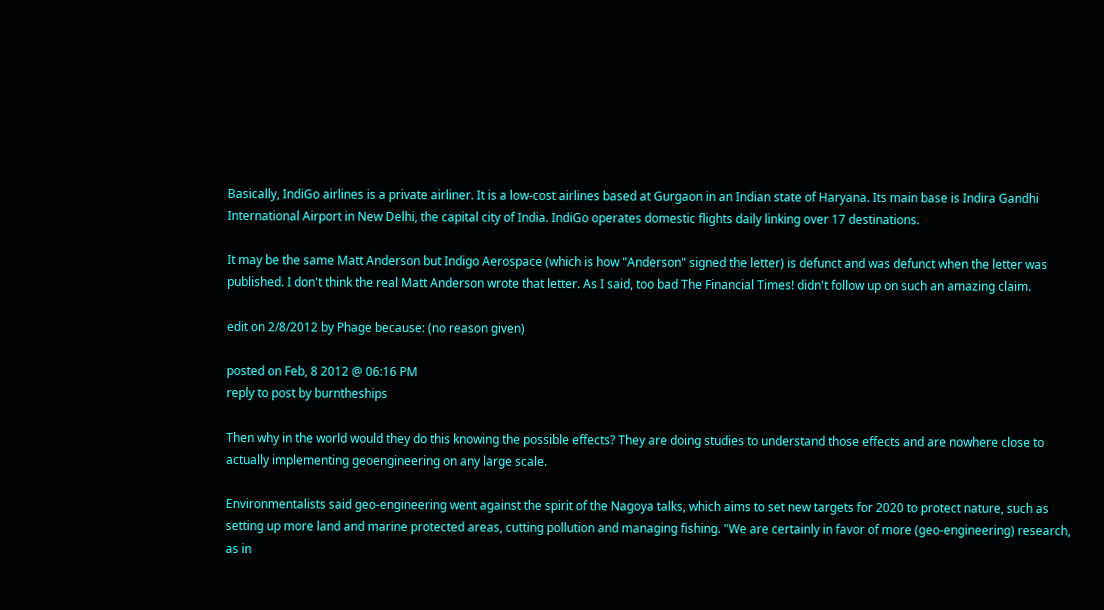Basically, IndiGo airlines is a private airliner. It is a low-cost airlines based at Gurgaon in an Indian state of Haryana. Its main base is Indira Gandhi International Airport in New Delhi, the capital city of India. IndiGo operates domestic flights daily linking over 17 destinations.

It may be the same Matt Anderson but Indigo Aerospace (which is how "Anderson" signed the letter) is defunct and was defunct when the letter was published. I don't think the real Matt Anderson wrote that letter. As I said, too bad The Financial Times! didn't follow up on such an amazing claim.

edit on 2/8/2012 by Phage because: (no reason given)

posted on Feb, 8 2012 @ 06:16 PM
reply to post by burntheships

Then why in the world would they do this knowing the possible effects? They are doing studies to understand those effects and are nowhere close to actually implementing geoengineering on any large scale.

Environmentalists said geo-engineering went against the spirit of the Nagoya talks, which aims to set new targets for 2020 to protect nature, such as setting up more land and marine protected areas, cutting pollution and managing fishing. "We are certainly in favor of more (geo-engineering) research, as in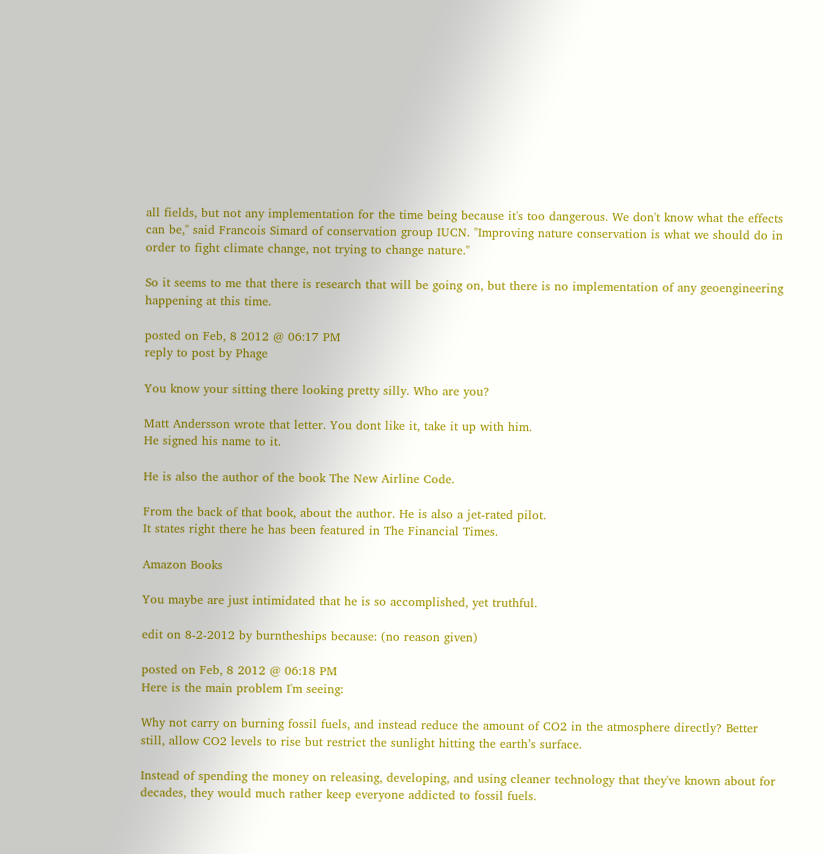all fields, but not any implementation for the time being because it's too dangerous. We don't know what the effects can be," said Francois Simard of conservation group IUCN. "Improving nature conservation is what we should do in order to fight climate change, not trying to change nature."

So it seems to me that there is research that will be going on, but there is no implementation of any geoengineering happening at this time.

posted on Feb, 8 2012 @ 06:17 PM
reply to post by Phage

You know your sitting there looking pretty silly. Who are you?

Matt Andersson wrote that letter. You dont like it, take it up with him.
He signed his name to it.

He is also the author of the book The New Airline Code.

From the back of that book, about the author. He is also a jet-rated pilot.
It states right there he has been featured in The Financial Times.

Amazon Books

You maybe are just intimidated that he is so accomplished, yet truthful.

edit on 8-2-2012 by burntheships because: (no reason given)

posted on Feb, 8 2012 @ 06:18 PM
Here is the main problem I'm seeing:

Why not carry on burning fossil fuels, and instead reduce the amount of CO2 in the atmosphere directly? Better still, allow CO2 levels to rise but restrict the sunlight hitting the earth’s surface.

Instead of spending the money on releasing, developing, and using cleaner technology that they've known about for decades, they would much rather keep everyone addicted to fossil fuels.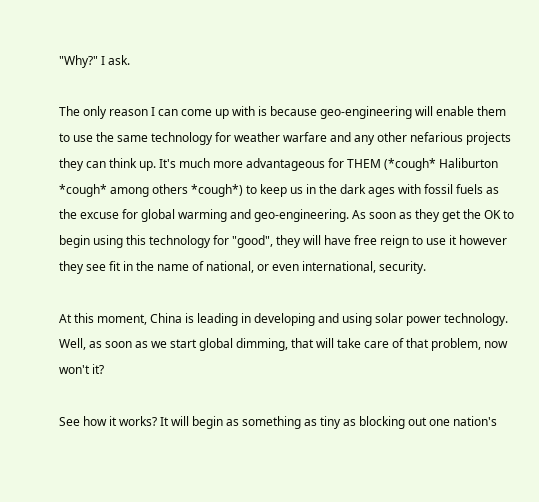"Why?" I ask.

The only reason I can come up with is because geo-engineering will enable them to use the same technology for weather warfare and any other nefarious projects they can think up. It's much more advantageous for THEM (*cough* Haliburton *cough* among others *cough*) to keep us in the dark ages with fossil fuels as the excuse for global warming and geo-engineering. As soon as they get the OK to begin using this technology for "good", they will have free reign to use it however they see fit in the name of national, or even international, security.

At this moment, China is leading in developing and using solar power technology. Well, as soon as we start global dimming, that will take care of that problem, now won't it?

See how it works? It will begin as something as tiny as blocking out one nation's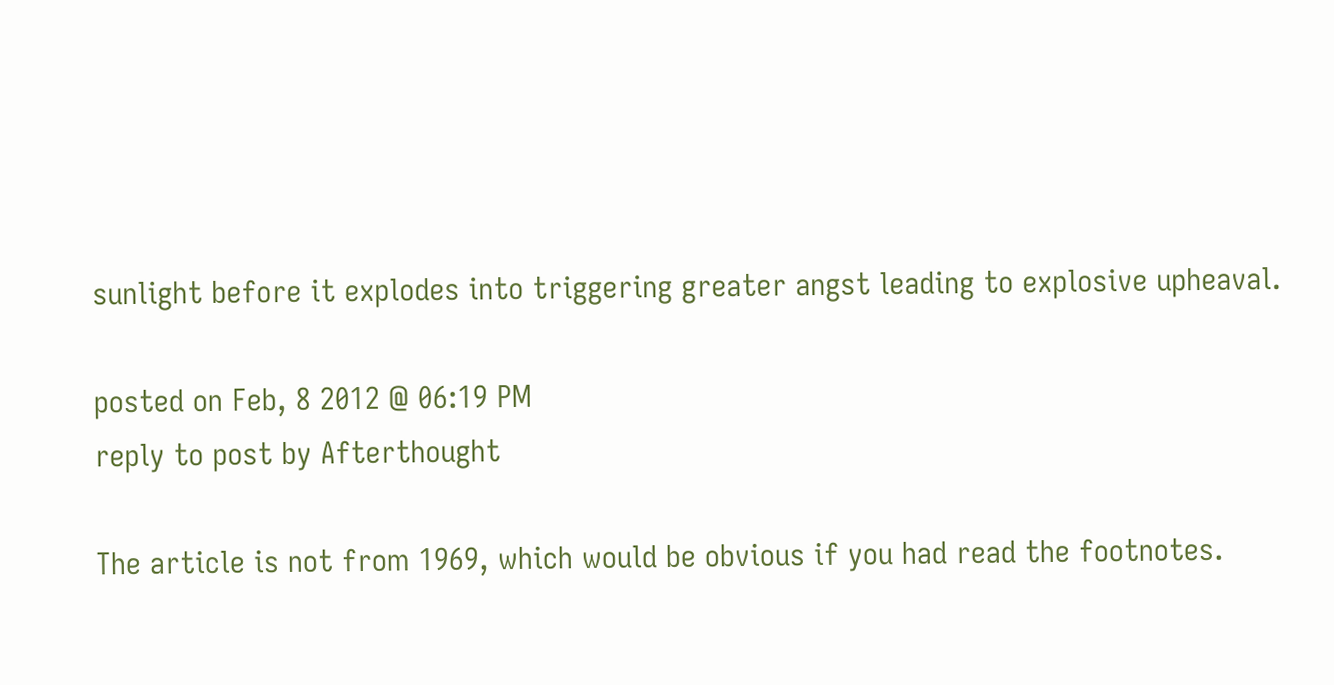sunlight before it explodes into triggering greater angst leading to explosive upheaval.

posted on Feb, 8 2012 @ 06:19 PM
reply to post by Afterthought

The article is not from 1969, which would be obvious if you had read the footnotes.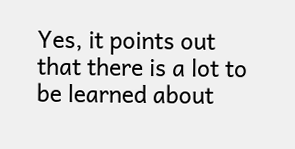Yes, it points out that there is a lot to be learned about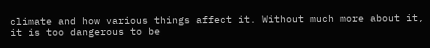climate and how various things affect it. Without much more about it, it is too dangerous to be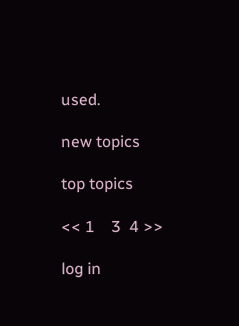used.

new topics

top topics

<< 1    3  4 >>

log in